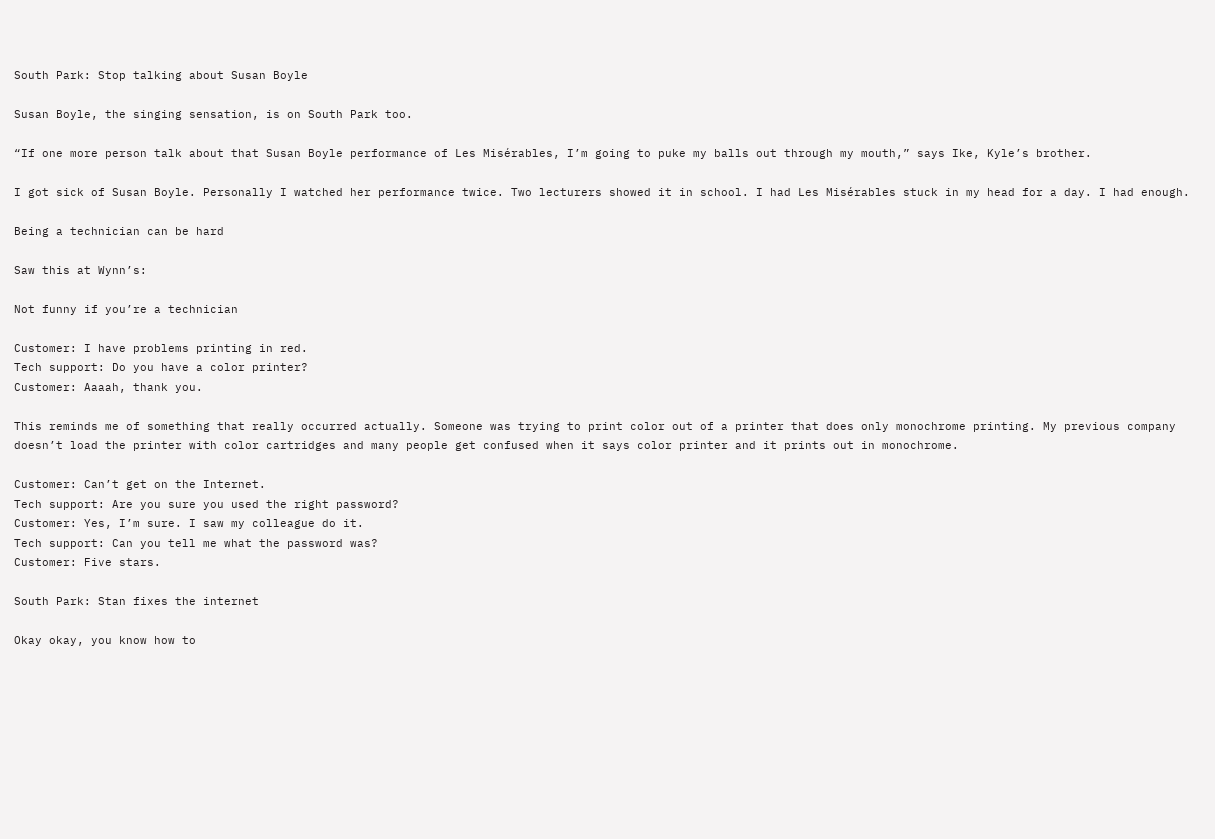South Park: Stop talking about Susan Boyle

Susan Boyle, the singing sensation, is on South Park too.

“If one more person talk about that Susan Boyle performance of Les Misérables, I’m going to puke my balls out through my mouth,” says Ike, Kyle’s brother.

I got sick of Susan Boyle. Personally I watched her performance twice. Two lecturers showed it in school. I had Les Misérables stuck in my head for a day. I had enough.

Being a technician can be hard

Saw this at Wynn’s:

Not funny if you’re a technician

Customer: I have problems printing in red.
Tech support: Do you have a color printer?
Customer: Aaaah, thank you.

This reminds me of something that really occurred actually. Someone was trying to print color out of a printer that does only monochrome printing. My previous company doesn’t load the printer with color cartridges and many people get confused when it says color printer and it prints out in monochrome.

Customer: Can’t get on the Internet.
Tech support: Are you sure you used the right password?
Customer: Yes, I’m sure. I saw my colleague do it.
Tech support: Can you tell me what the password was?
Customer: Five stars.

South Park: Stan fixes the internet

Okay okay, you know how to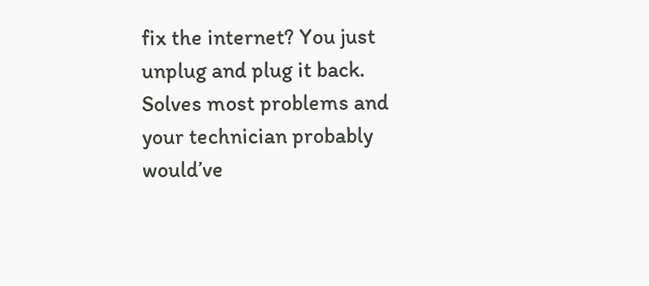fix the internet? You just unplug and plug it back. Solves most problems and your technician probably would’ve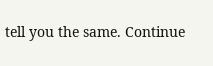tell you the same. Continue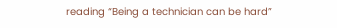reading “Being a technician can be hard”